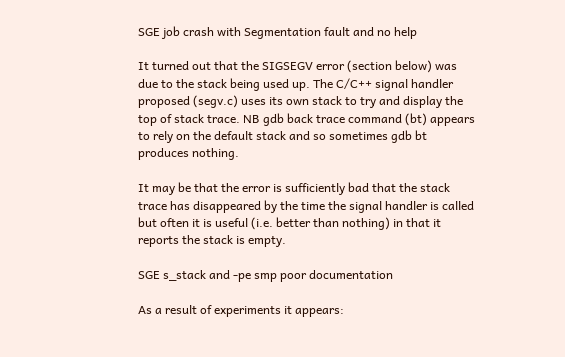SGE job crash with Segmentation fault and no help

It turned out that the SIGSEGV error (section below) was due to the stack being used up. The C/C++ signal handler proposed (segv.c) uses its own stack to try and display the top of stack trace. NB gdb back trace command (bt) appears to rely on the default stack and so sometimes gdb bt produces nothing.

It may be that the error is sufficiently bad that the stack trace has disappeared by the time the signal handler is called but often it is useful (i.e. better than nothing) in that it reports the stack is empty.

SGE s_stack and -pe smp poor documentation

As a result of experiments it appears: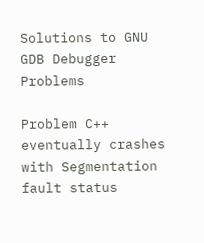Solutions to GNU GDB Debugger Problems

Problem C++ eventually crashes with Segmentation fault status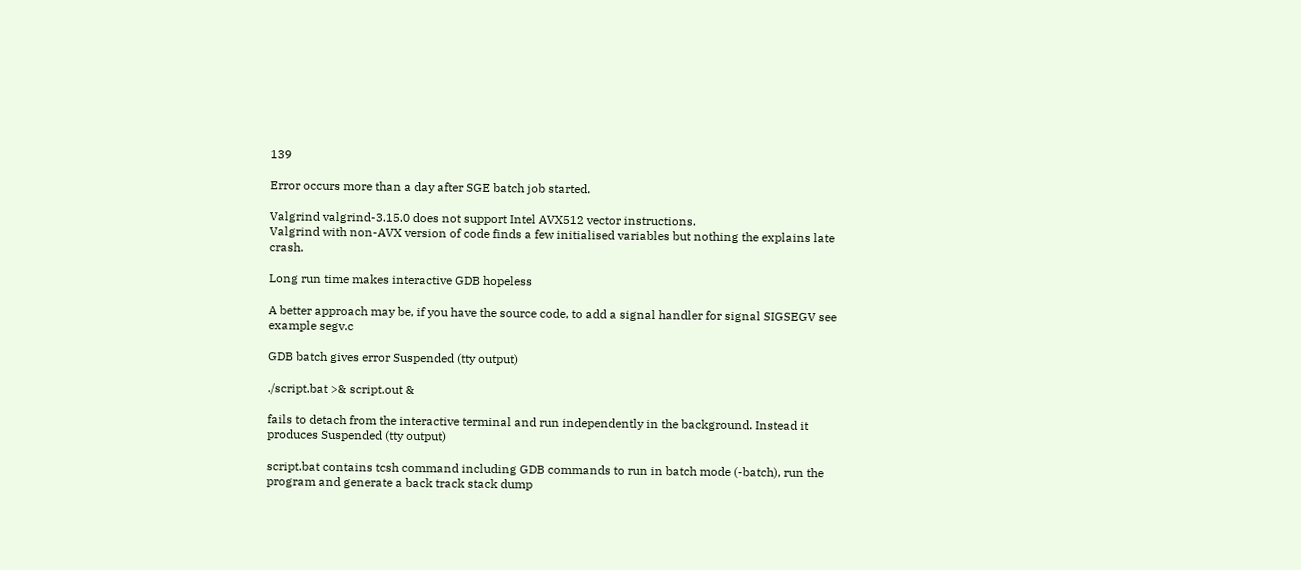139

Error occurs more than a day after SGE batch job started.

Valgrind valgrind-3.15.0 does not support Intel AVX512 vector instructions.
Valgrind with non-AVX version of code finds a few initialised variables but nothing the explains late crash.

Long run time makes interactive GDB hopeless

A better approach may be, if you have the source code, to add a signal handler for signal SIGSEGV see example segv.c

GDB batch gives error Suspended (tty output)

./script.bat >& script.out &

fails to detach from the interactive terminal and run independently in the background. Instead it produces Suspended (tty output)

script.bat contains tcsh command including GDB commands to run in batch mode (-batch), run the program and generate a back track stack dump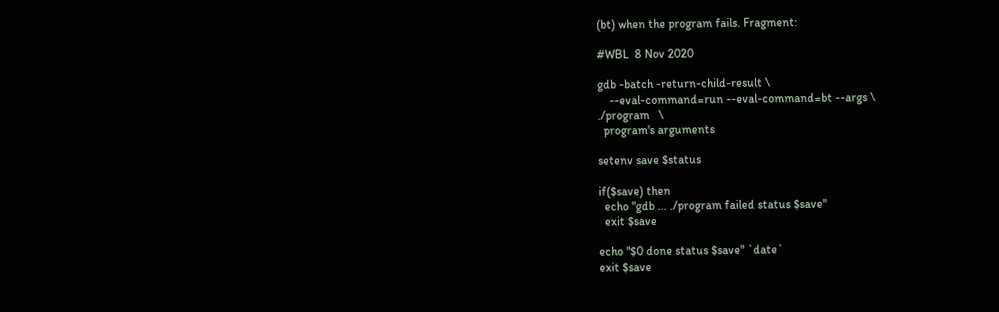(bt) when the program fails. Fragment:

#WBL  8 Nov 2020

gdb -batch -return-child-result \
    --eval-command=run --eval-command=bt --args \
./program   \
  program's arguments

setenv save $status

if($save) then
  echo "gdb ... ./program failed status $save"
  exit $save

echo "$0 done status $save" `date`
exit $save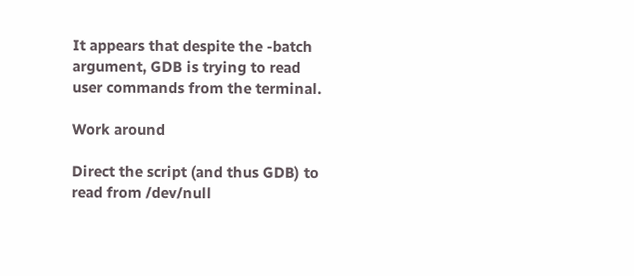It appears that despite the -batch argument, GDB is trying to read user commands from the terminal.

Work around

Direct the script (and thus GDB) to read from /dev/null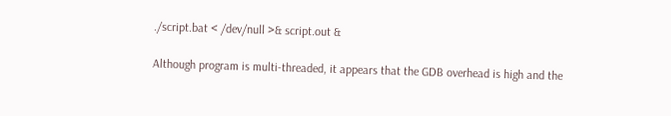./script.bat < /dev/null >& script.out &

Although program is multi-threaded, it appears that the GDB overhead is high and the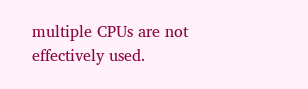multiple CPUs are not effectively used.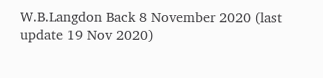W.B.Langdon Back 8 November 2020 (last update 19 Nov 2020)